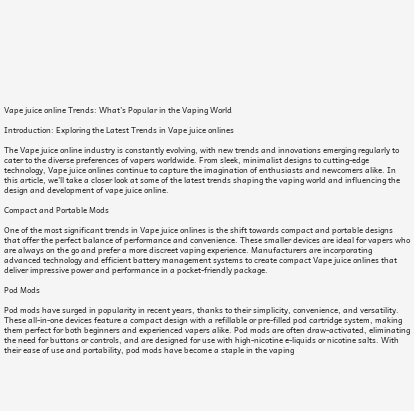Vape juice online Trends: What’s Popular in the Vaping World

Introduction: Exploring the Latest Trends in Vape juice onlines

The Vape juice online industry is constantly evolving, with new trends and innovations emerging regularly to cater to the diverse preferences of vapers worldwide. From sleek, minimalist designs to cutting-edge technology, Vape juice onlines continue to capture the imagination of enthusiasts and newcomers alike. In this article, we’ll take a closer look at some of the latest trends shaping the vaping world and influencing the design and development of vape juice online.

Compact and Portable Mods

One of the most significant trends in Vape juice onlines is the shift towards compact and portable designs that offer the perfect balance of performance and convenience. These smaller devices are ideal for vapers who are always on the go and prefer a more discreet vaping experience. Manufacturers are incorporating advanced technology and efficient battery management systems to create compact Vape juice onlines that deliver impressive power and performance in a pocket-friendly package.

Pod Mods

Pod mods have surged in popularity in recent years, thanks to their simplicity, convenience, and versatility. These all-in-one devices feature a compact design with a refillable or pre-filled pod cartridge system, making them perfect for both beginners and experienced vapers alike. Pod mods are often draw-activated, eliminating the need for buttons or controls, and are designed for use with high-nicotine e-liquids or nicotine salts. With their ease of use and portability, pod mods have become a staple in the vaping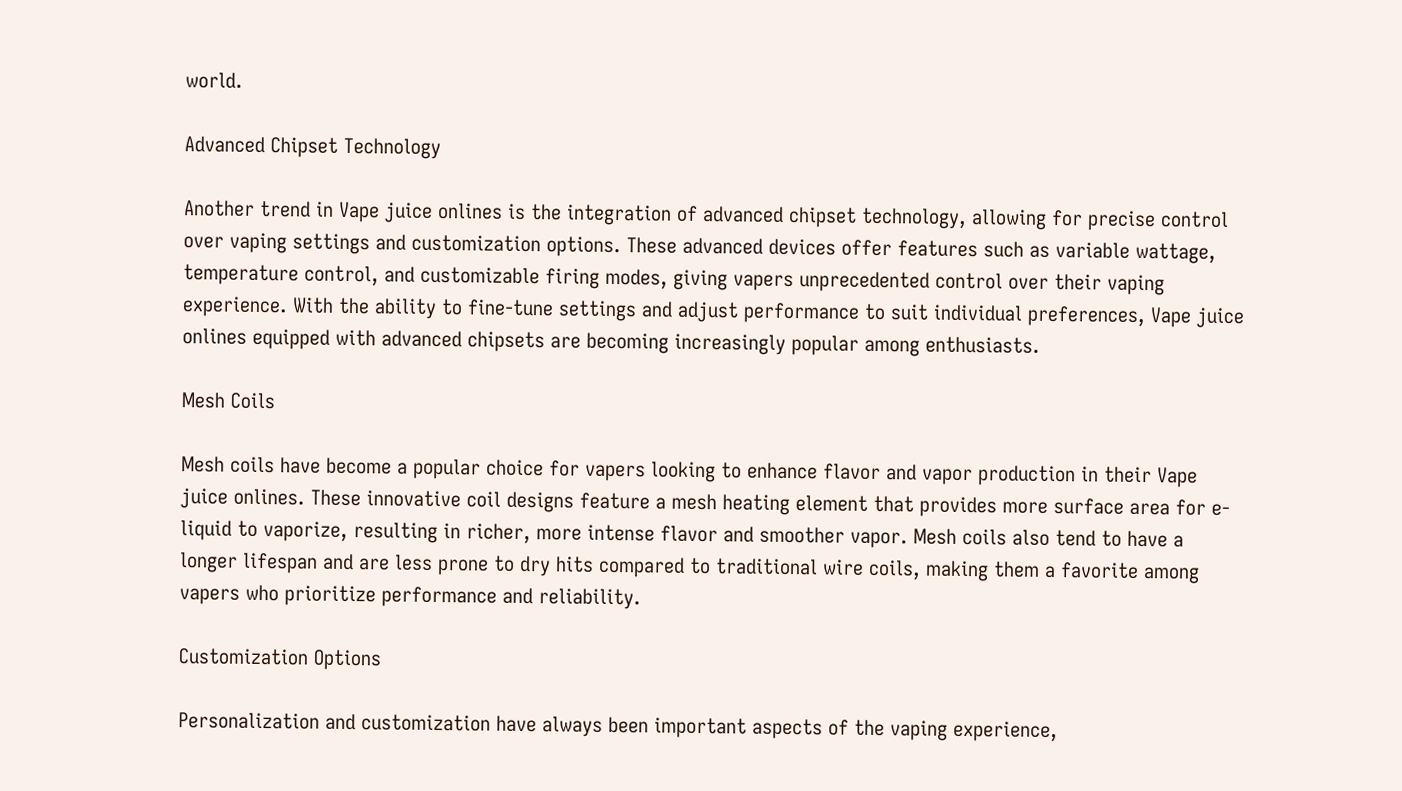world.

Advanced Chipset Technology

Another trend in Vape juice onlines is the integration of advanced chipset technology, allowing for precise control over vaping settings and customization options. These advanced devices offer features such as variable wattage, temperature control, and customizable firing modes, giving vapers unprecedented control over their vaping experience. With the ability to fine-tune settings and adjust performance to suit individual preferences, Vape juice onlines equipped with advanced chipsets are becoming increasingly popular among enthusiasts.

Mesh Coils

Mesh coils have become a popular choice for vapers looking to enhance flavor and vapor production in their Vape juice onlines. These innovative coil designs feature a mesh heating element that provides more surface area for e-liquid to vaporize, resulting in richer, more intense flavor and smoother vapor. Mesh coils also tend to have a longer lifespan and are less prone to dry hits compared to traditional wire coils, making them a favorite among vapers who prioritize performance and reliability.

Customization Options

Personalization and customization have always been important aspects of the vaping experience,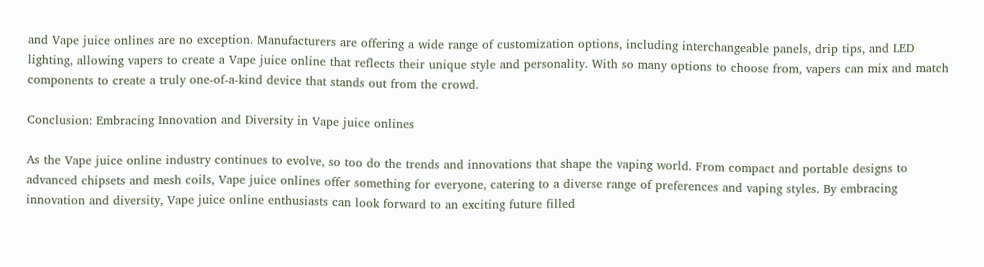and Vape juice onlines are no exception. Manufacturers are offering a wide range of customization options, including interchangeable panels, drip tips, and LED lighting, allowing vapers to create a Vape juice online that reflects their unique style and personality. With so many options to choose from, vapers can mix and match components to create a truly one-of-a-kind device that stands out from the crowd.

Conclusion: Embracing Innovation and Diversity in Vape juice onlines

As the Vape juice online industry continues to evolve, so too do the trends and innovations that shape the vaping world. From compact and portable designs to advanced chipsets and mesh coils, Vape juice onlines offer something for everyone, catering to a diverse range of preferences and vaping styles. By embracing innovation and diversity, Vape juice online enthusiasts can look forward to an exciting future filled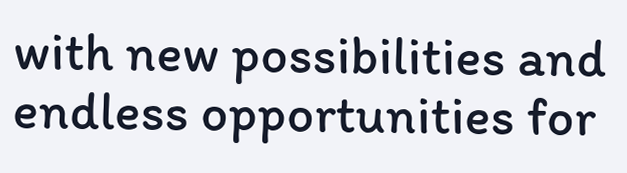with new possibilities and endless opportunities for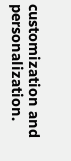customization and personalization.